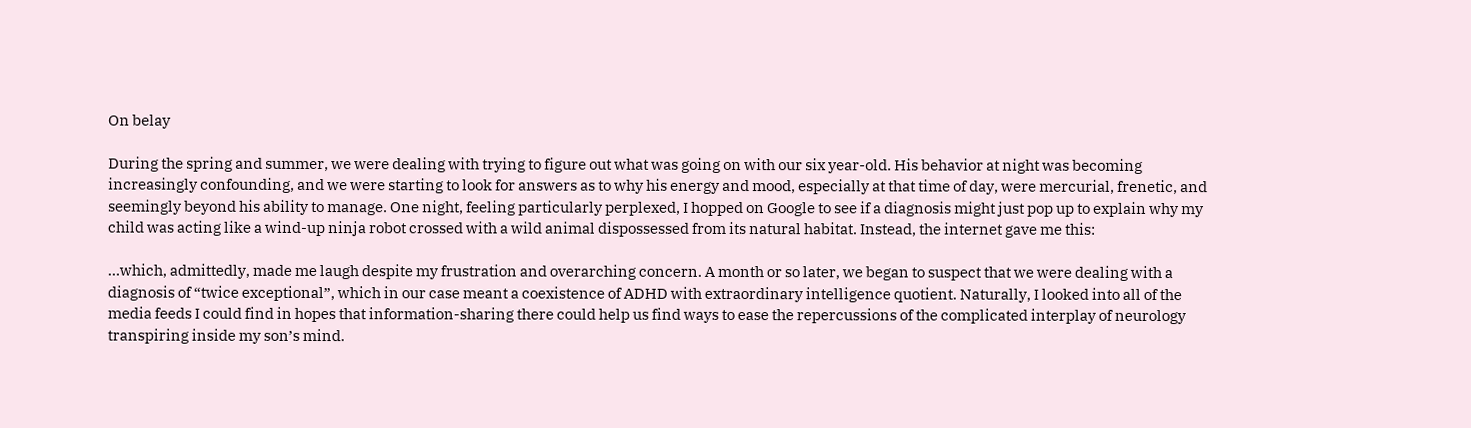On belay

During the spring and summer, we were dealing with trying to figure out what was going on with our six year-old. His behavior at night was becoming increasingly confounding, and we were starting to look for answers as to why his energy and mood, especially at that time of day, were mercurial, frenetic, and seemingly beyond his ability to manage. One night, feeling particularly perplexed, I hopped on Google to see if a diagnosis might just pop up to explain why my child was acting like a wind-up ninja robot crossed with a wild animal dispossessed from its natural habitat. Instead, the internet gave me this:

…which, admittedly, made me laugh despite my frustration and overarching concern. A month or so later, we began to suspect that we were dealing with a diagnosis of “twice exceptional”, which in our case meant a coexistence of ADHD with extraordinary intelligence quotient. Naturally, I looked into all of the media feeds I could find in hopes that information-sharing there could help us find ways to ease the repercussions of the complicated interplay of neurology transpiring inside my son’s mind.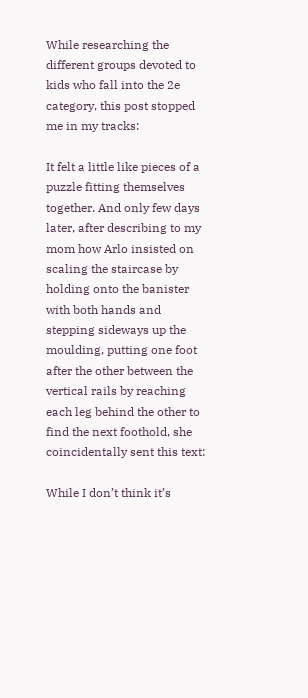While researching the different groups devoted to kids who fall into the 2e category, this post stopped me in my tracks:

It felt a little like pieces of a puzzle fitting themselves together. And only few days later, after describing to my mom how Arlo insisted on scaling the staircase by holding onto the banister with both hands and stepping sideways up the moulding, putting one foot after the other between the vertical rails by reaching each leg behind the other to find the next foothold, she coincidentally sent this text:

While I don’t think it’s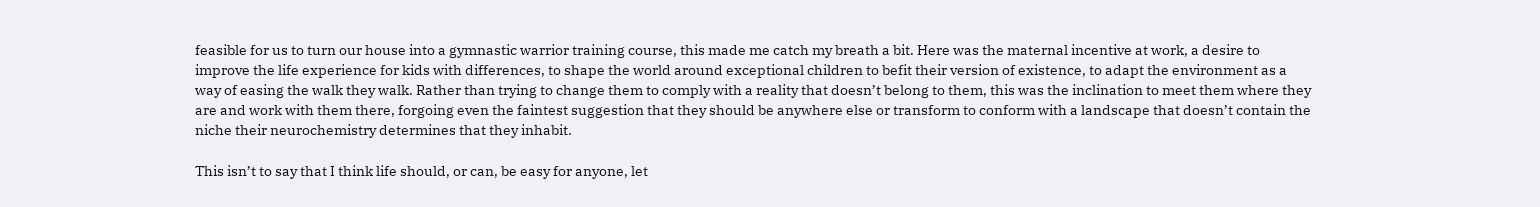feasible for us to turn our house into a gymnastic warrior training course, this made me catch my breath a bit. Here was the maternal incentive at work, a desire to improve the life experience for kids with differences, to shape the world around exceptional children to befit their version of existence, to adapt the environment as a way of easing the walk they walk. Rather than trying to change them to comply with a reality that doesn’t belong to them, this was the inclination to meet them where they are and work with them there, forgoing even the faintest suggestion that they should be anywhere else or transform to conform with a landscape that doesn’t contain the niche their neurochemistry determines that they inhabit.

This isn’t to say that I think life should, or can, be easy for anyone, let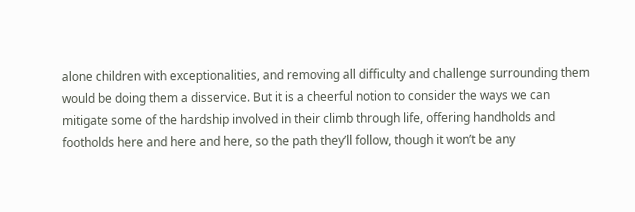alone children with exceptionalities, and removing all difficulty and challenge surrounding them would be doing them a disservice. But it is a cheerful notion to consider the ways we can mitigate some of the hardship involved in their climb through life, offering handholds and footholds here and here and here, so the path they’ll follow, though it won’t be any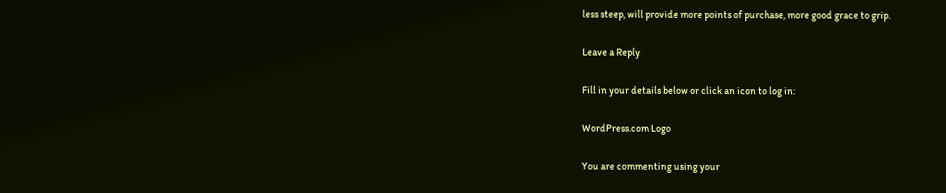less steep, will provide more points of purchase, more good grace to grip.

Leave a Reply

Fill in your details below or click an icon to log in:

WordPress.com Logo

You are commenting using your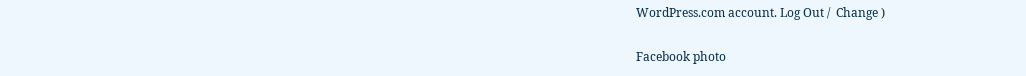WordPress.com account. Log Out /  Change )

Facebook photo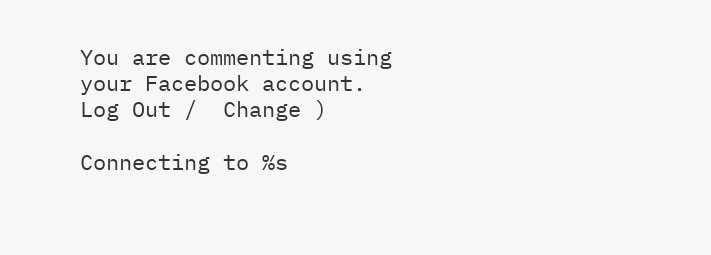You are commenting using your Facebook account. Log Out /  Change )

Connecting to %s